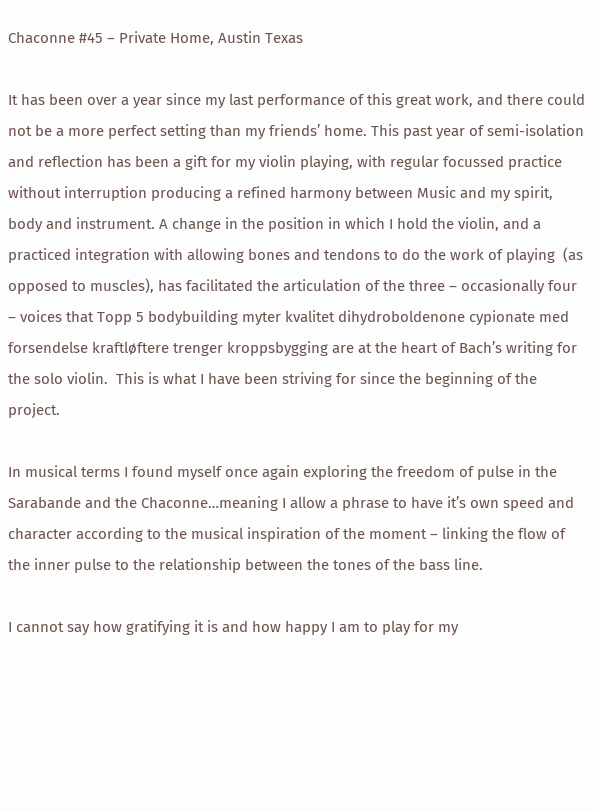Chaconne #45 – Private Home, Austin Texas

It has been over a year since my last performance of this great work, and there could not be a more perfect setting than my friends’ home. This past year of semi-isolation and reflection has been a gift for my violin playing, with regular focussed practice without interruption producing a refined harmony between Music and my spirit, body and instrument. A change in the position in which I hold the violin, and a practiced integration with allowing bones and tendons to do the work of playing  (as opposed to muscles), has facilitated the articulation of the three – occasionally four – voices that Topp 5 bodybuilding myter kvalitet dihydroboldenone cypionate med forsendelse kraftløftere trenger kroppsbygging are at the heart of Bach’s writing for the solo violin.  This is what I have been striving for since the beginning of the project.

In musical terms I found myself once again exploring the freedom of pulse in the Sarabande and the Chaconne…meaning I allow a phrase to have it’s own speed and character according to the musical inspiration of the moment – linking the flow of the inner pulse to the relationship between the tones of the bass line.

I cannot say how gratifying it is and how happy I am to play for my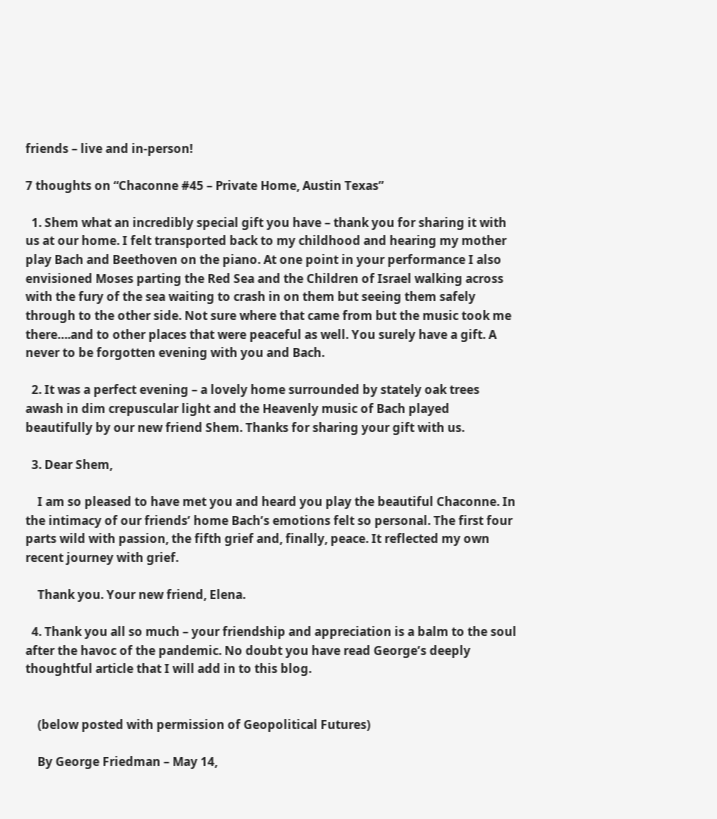friends – live and in-person!

7 thoughts on “Chaconne #45 – Private Home, Austin Texas”

  1. Shem what an incredibly special gift you have – thank you for sharing it with us at our home. I felt transported back to my childhood and hearing my mother play Bach and Beethoven on the piano. At one point in your performance I also envisioned Moses parting the Red Sea and the Children of Israel walking across with the fury of the sea waiting to crash in on them but seeing them safely through to the other side. Not sure where that came from but the music took me there….and to other places that were peaceful as well. You surely have a gift. A never to be forgotten evening with you and Bach.

  2. It was a perfect evening – a lovely home surrounded by stately oak trees awash in dim crepuscular light and the Heavenly music of Bach played beautifully by our new friend Shem. Thanks for sharing your gift with us.

  3. Dear Shem,

    I am so pleased to have met you and heard you play the beautiful Chaconne. In the intimacy of our friends’ home Bach’s emotions felt so personal. The first four parts wild with passion, the fifth grief and, finally, peace. It reflected my own recent journey with grief.

    Thank you. Your new friend, Elena.

  4. Thank you all so much – your friendship and appreciation is a balm to the soul after the havoc of the pandemic. No doubt you have read George’s deeply thoughtful article that I will add in to this blog.


    (below posted with permission of Geopolitical Futures)

    By George Friedman – May 14,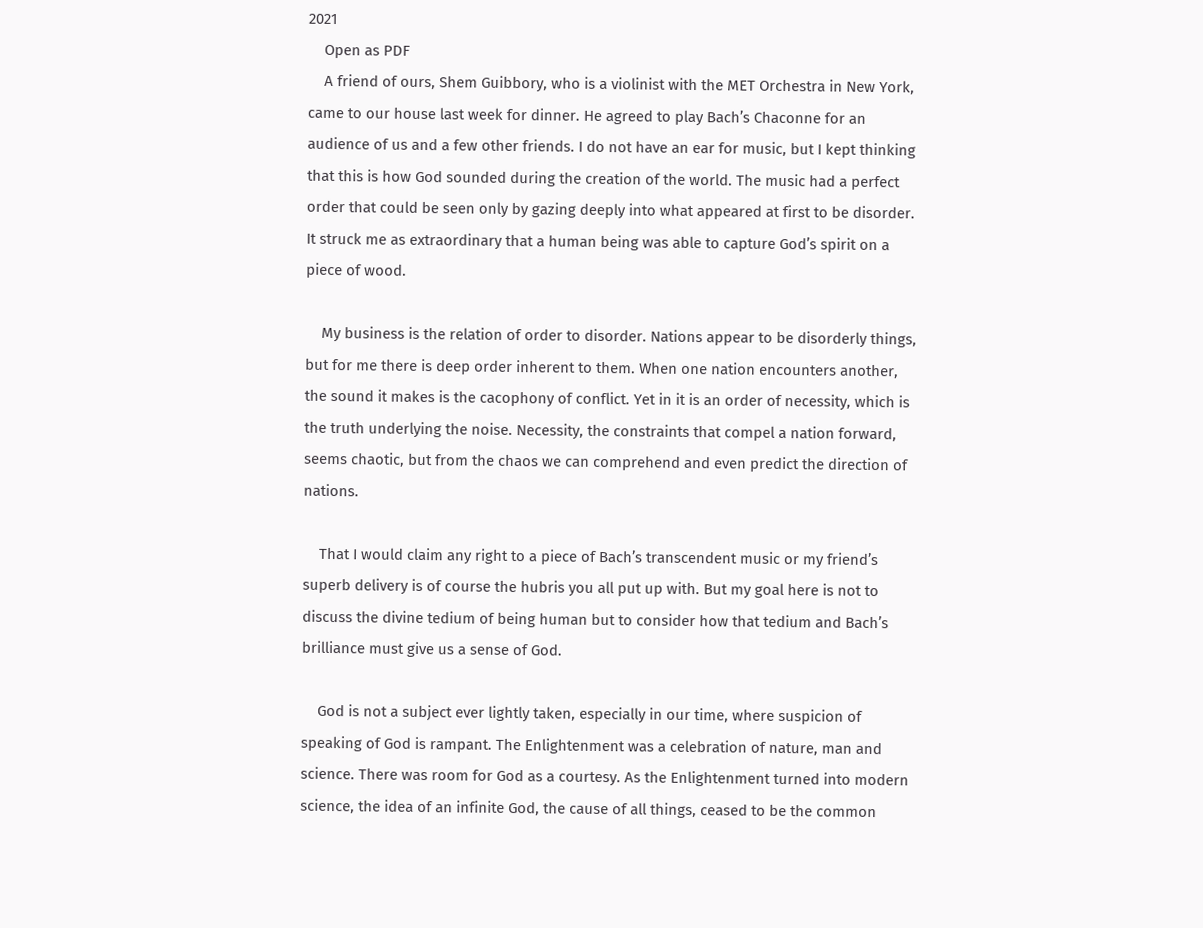2021
    Open as PDF
    A friend of ours, Shem Guibbory, who is a violinist with the MET Orchestra in New York, came to our house last week for dinner. He agreed to play Bach’s Chaconne for an audience of us and a few other friends. I do not have an ear for music, but I kept thinking that this is how God sounded during the creation of the world. The music had a perfect order that could be seen only by gazing deeply into what appeared at first to be disorder. It struck me as extraordinary that a human being was able to capture God’s spirit on a piece of wood.

    My business is the relation of order to disorder. Nations appear to be disorderly things, but for me there is deep order inherent to them. When one nation encounters another, the sound it makes is the cacophony of conflict. Yet in it is an order of necessity, which is the truth underlying the noise. Necessity, the constraints that compel a nation forward, seems chaotic, but from the chaos we can comprehend and even predict the direction of nations.

    That I would claim any right to a piece of Bach’s transcendent music or my friend’s superb delivery is of course the hubris you all put up with. But my goal here is not to discuss the divine tedium of being human but to consider how that tedium and Bach’s brilliance must give us a sense of God.

    God is not a subject ever lightly taken, especially in our time, where suspicion of speaking of God is rampant. The Enlightenment was a celebration of nature, man and science. There was room for God as a courtesy. As the Enlightenment turned into modern science, the idea of an infinite God, the cause of all things, ceased to be the common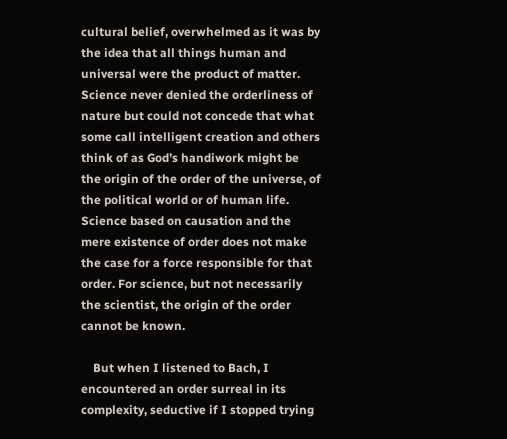cultural belief, overwhelmed as it was by the idea that all things human and universal were the product of matter. Science never denied the orderliness of nature but could not concede that what some call intelligent creation and others think of as God’s handiwork might be the origin of the order of the universe, of the political world or of human life. Science based on causation and the mere existence of order does not make the case for a force responsible for that order. For science, but not necessarily the scientist, the origin of the order cannot be known.

    But when I listened to Bach, I encountered an order surreal in its complexity, seductive if I stopped trying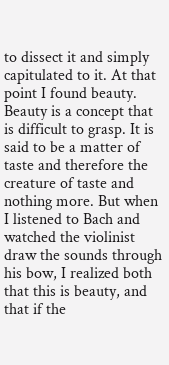to dissect it and simply capitulated to it. At that point I found beauty. Beauty is a concept that is difficult to grasp. It is said to be a matter of taste and therefore the creature of taste and nothing more. But when I listened to Bach and watched the violinist draw the sounds through his bow, I realized both that this is beauty, and that if the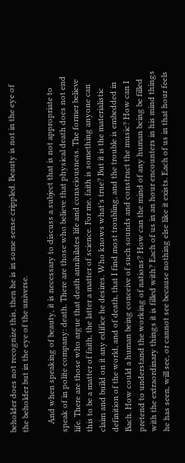beholder does not recognize this, then he is in some sense crippled. Beauty is not in the eye of the beholder but in the eye of the universe.

    And when speaking of beauty, it is necessary to discuss a subject that is not appropriate to speak of in polite company: death. There are those who believe that physical death does not end life. There are those who argue that death annihilates life and consciousness. The former believe this to be a matter of faith, the latter a matter of science. For me, faith is something anyone can claim and build on it any edifice he desires. Who knows what’s true? But it is the materialistic definition of the world, and of death, that I find most troubling, and the trouble is embedded in Bach. How could a human being conceive of such sounds and construct the music? How can I pretend to understand the working of nations? How can the mind of any human being be filled with the extraordinary things it is filled with? Each of us in an hour encounters in his mind things he has seen, will see, or cannot see because nothing else like it exists. Each of us in that hour feels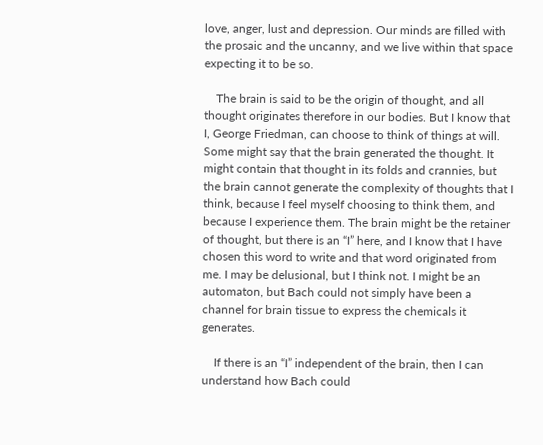love, anger, lust and depression. Our minds are filled with the prosaic and the uncanny, and we live within that space expecting it to be so.

    The brain is said to be the origin of thought, and all thought originates therefore in our bodies. But I know that I, George Friedman, can choose to think of things at will. Some might say that the brain generated the thought. It might contain that thought in its folds and crannies, but the brain cannot generate the complexity of thoughts that I think, because I feel myself choosing to think them, and because I experience them. The brain might be the retainer of thought, but there is an “I” here, and I know that I have chosen this word to write and that word originated from me. I may be delusional, but I think not. I might be an automaton, but Bach could not simply have been a channel for brain tissue to express the chemicals it generates.

    If there is an “I” independent of the brain, then I can understand how Bach could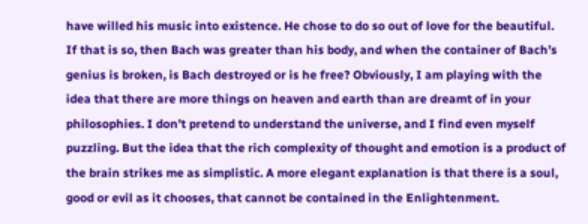have willed his music into existence. He chose to do so out of love for the beautiful. If that is so, then Bach was greater than his body, and when the container of Bach’s genius is broken, is Bach destroyed or is he free? Obviously, I am playing with the idea that there are more things on heaven and earth than are dreamt of in your philosophies. I don’t pretend to understand the universe, and I find even myself puzzling. But the idea that the rich complexity of thought and emotion is a product of the brain strikes me as simplistic. A more elegant explanation is that there is a soul, good or evil as it chooses, that cannot be contained in the Enlightenment.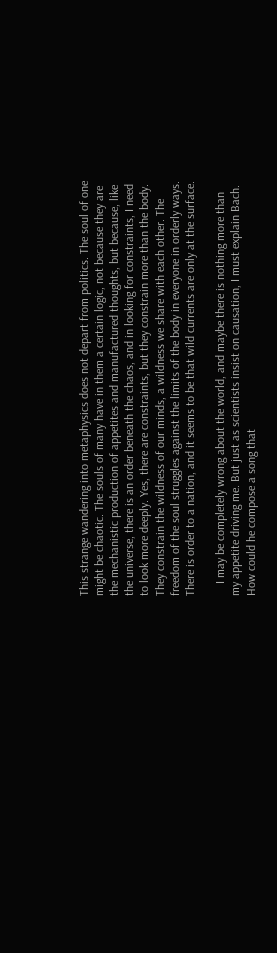This strange wandering into metaphysics does not depart from politics. The soul of one might be chaotic. The souls of many have in them a certain logic, not because they are the mechanistic production of appetites and manufactured thoughts, but because, like the universe, there is an order beneath the chaos, and in looking for constraints, I need to look more deeply. Yes, there are constraints, but they constrain more than the body. They constrain the wildness of our minds, a wildness we share with each other. The freedom of the soul struggles against the limits of the body in everyone in orderly ways. There is order to a nation, and it seems to be that wild currents are only at the surface.

    I may be completely wrong about the world, and maybe there is nothing more than my appetite driving me. But just as scientists insist on causation, I must explain Bach. How could he compose a song that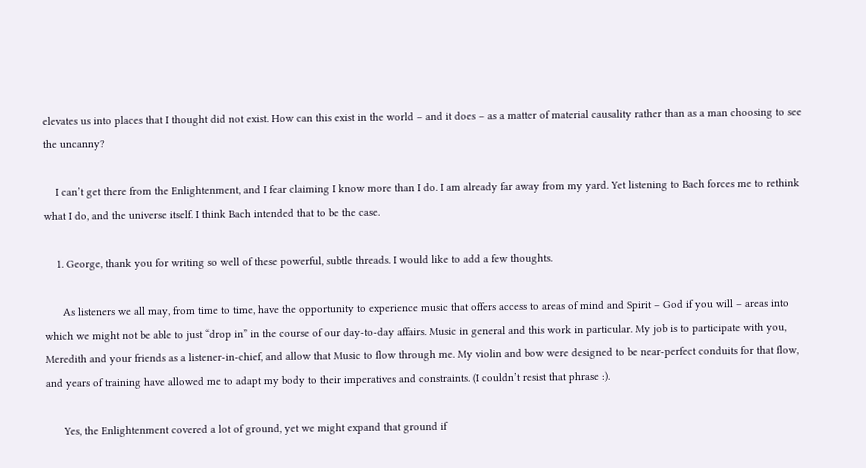elevates us into places that I thought did not exist. How can this exist in the world – and it does – as a matter of material causality rather than as a man choosing to see the uncanny?

    I can’t get there from the Enlightenment, and I fear claiming I know more than I do. I am already far away from my yard. Yet listening to Bach forces me to rethink what I do, and the universe itself. I think Bach intended that to be the case.

    1. George, thank you for writing so well of these powerful, subtle threads. I would like to add a few thoughts.

      As listeners we all may, from time to time, have the opportunity to experience music that offers access to areas of mind and Spirit – God if you will – areas into which we might not be able to just “drop in” in the course of our day-to-day affairs. Music in general and this work in particular. My job is to participate with you, Meredith and your friends as a listener-in-chief, and allow that Music to flow through me. My violin and bow were designed to be near-perfect conduits for that flow, and years of training have allowed me to adapt my body to their imperatives and constraints. (I couldn’t resist that phrase :).

      Yes, the Enlightenment covered a lot of ground, yet we might expand that ground if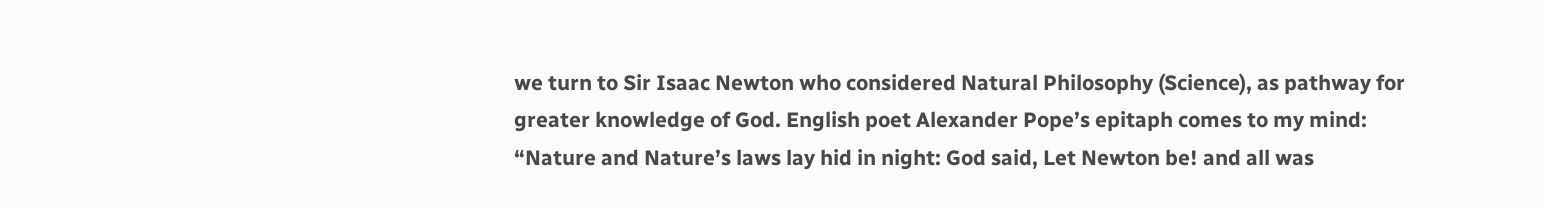we turn to Sir Isaac Newton who considered Natural Philosophy (Science), as pathway for greater knowledge of God. English poet Alexander Pope’s epitaph comes to my mind: “Nature and Nature’s laws lay hid in night: God said, Let Newton be! and all was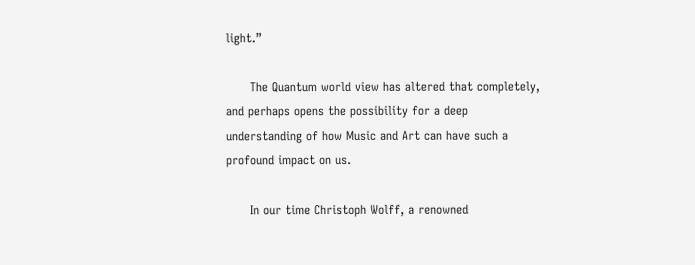light.”

      The Quantum world view has altered that completely, and perhaps opens the possibility for a deep understanding of how Music and Art can have such a profound impact on us.

      In our time Christoph Wolff, a renowned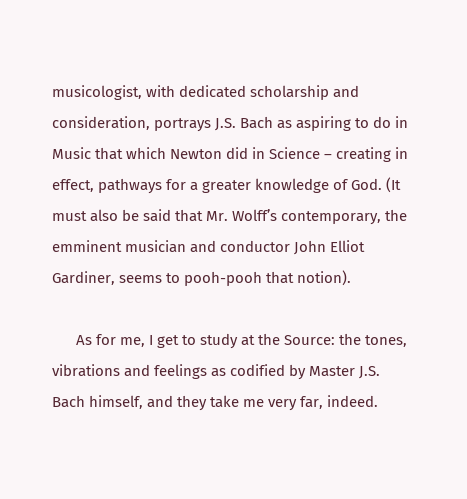musicologist, with dedicated scholarship and consideration, portrays J.S. Bach as aspiring to do in Music that which Newton did in Science – creating in effect, pathways for a greater knowledge of God. (It must also be said that Mr. Wolff’s contemporary, the emminent musician and conductor John Elliot Gardiner, seems to pooh-pooh that notion).

      As for me, I get to study at the Source: the tones, vibrations and feelings as codified by Master J.S. Bach himself, and they take me very far, indeed.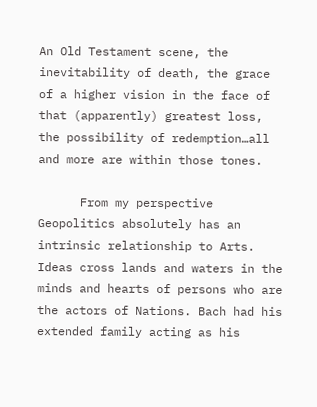An Old Testament scene, the inevitability of death, the grace of a higher vision in the face of that (apparently) greatest loss, the possibility of redemption…all and more are within those tones.

      From my perspective Geopolitics absolutely has an intrinsic relationship to Arts. Ideas cross lands and waters in the minds and hearts of persons who are the actors of Nations. Bach had his extended family acting as his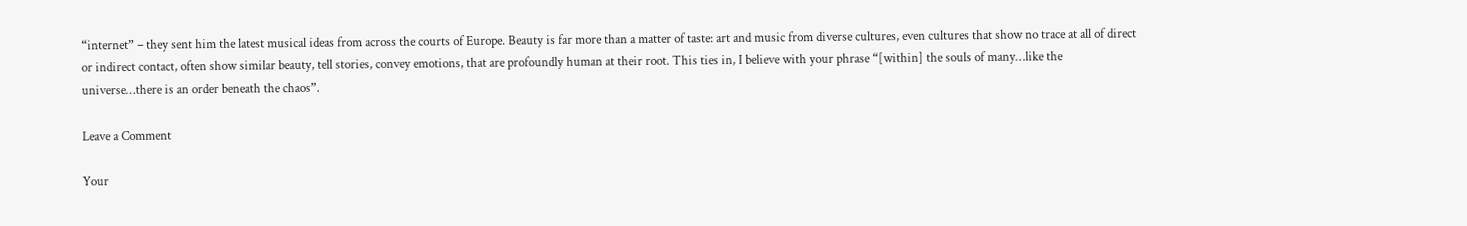“internet” – they sent him the latest musical ideas from across the courts of Europe. Beauty is far more than a matter of taste: art and music from diverse cultures, even cultures that show no trace at all of direct or indirect contact, often show similar beauty, tell stories, convey emotions, that are profoundly human at their root. This ties in, I believe with your phrase “[within] the souls of many…like the universe…there is an order beneath the chaos”.

Leave a Comment

Your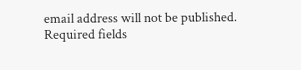email address will not be published. Required fields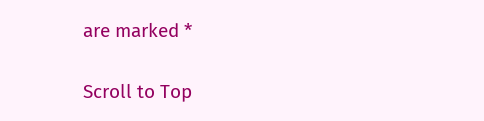are marked *

Scroll to Top